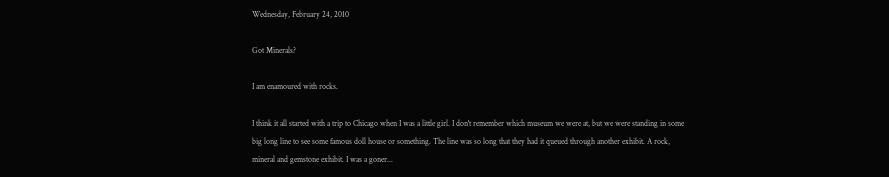Wednesday, February 24, 2010

Got Minerals?

I am enamoured with rocks.

I think it all started with a trip to Chicago when I was a little girl. I don't remember which museum we were at, but we were standing in some big long line to see some famous doll house or something. The line was so long that they had it queued through another exhibit. A rock, mineral and gemstone exhibit. I was a goner...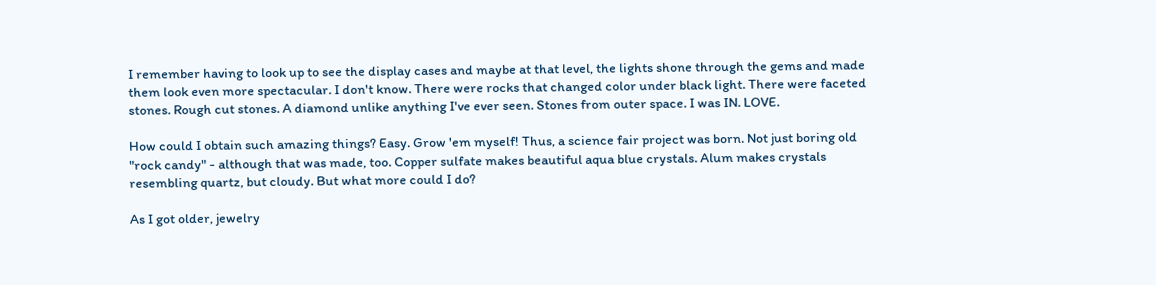I remember having to look up to see the display cases and maybe at that level, the lights shone through the gems and made them look even more spectacular. I don't know. There were rocks that changed color under black light. There were faceted stones. Rough cut stones. A diamond unlike anything I've ever seen. Stones from outer space. I was IN. LOVE.

How could I obtain such amazing things? Easy. Grow 'em myself! Thus, a science fair project was born. Not just boring old "rock candy" - although that was made, too. Copper sulfate makes beautiful aqua blue crystals. Alum makes crystals resembling quartz, but cloudy. But what more could I do?

As I got older, jewelry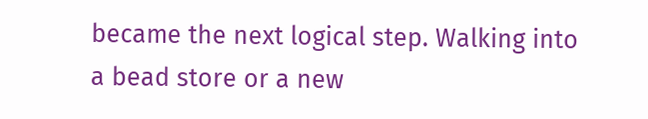became the next logical step. Walking into a bead store or a new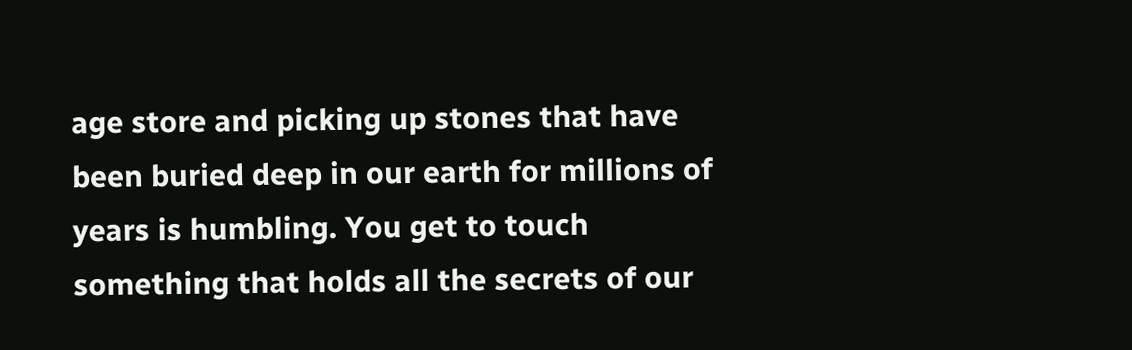age store and picking up stones that have been buried deep in our earth for millions of years is humbling. You get to touch something that holds all the secrets of our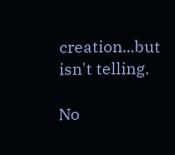creation...but isn't telling.

No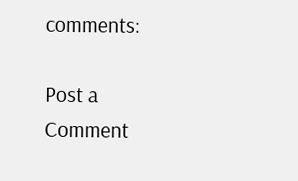comments:

Post a Comment